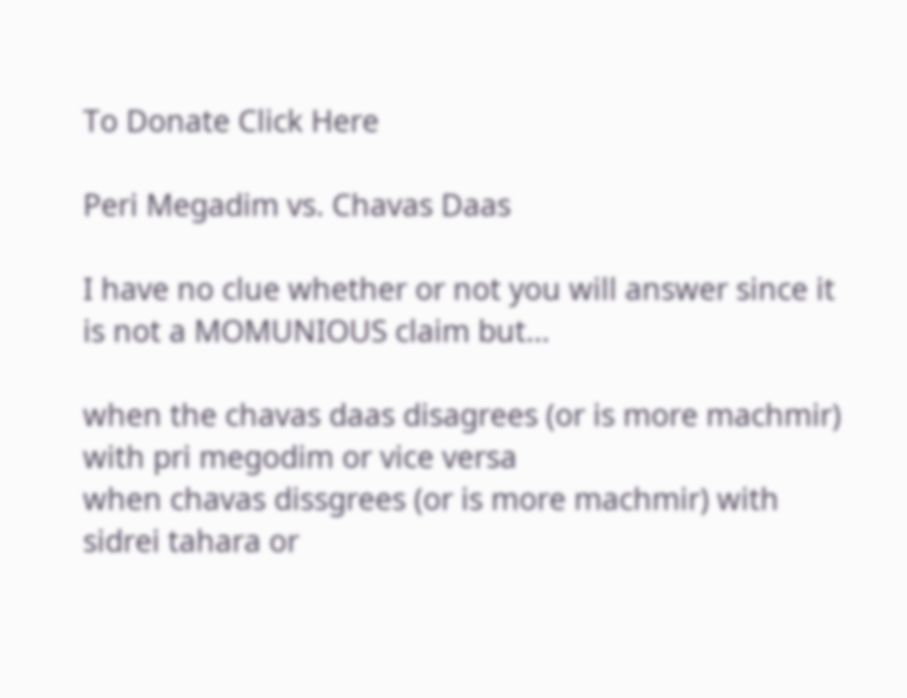To Donate Click Here

Peri Megadim vs. Chavas Daas

I have no clue whether or not you will answer since it is not a MOMUNIOUS claim but…

when the chavas daas disagrees (or is more machmir) with pri megodim or vice versa
when chavas dissgrees (or is more machmir) with sidrei tahara or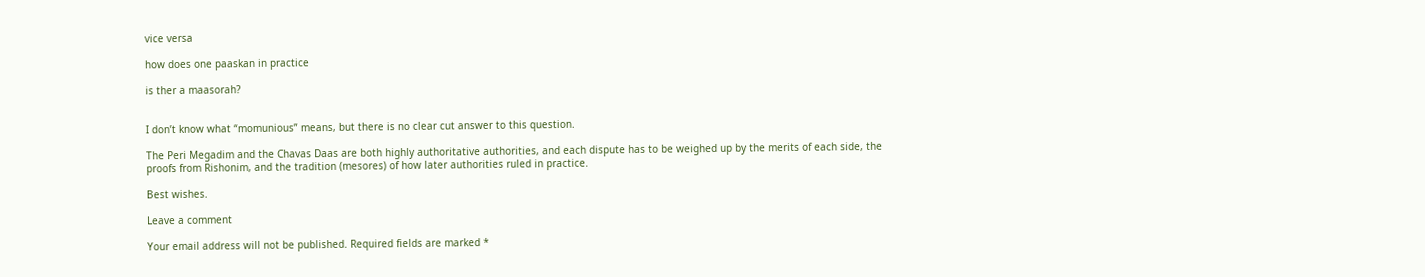vice versa

how does one paaskan in practice

is ther a maasorah?


I don’t know what “momunious” means, but there is no clear cut answer to this question.

The Peri Megadim and the Chavas Daas are both highly authoritative authorities, and each dispute has to be weighed up by the merits of each side, the proofs from Rishonim, and the tradition (mesores) of how later authorities ruled in practice.

Best wishes.

Leave a comment

Your email address will not be published. Required fields are marked *